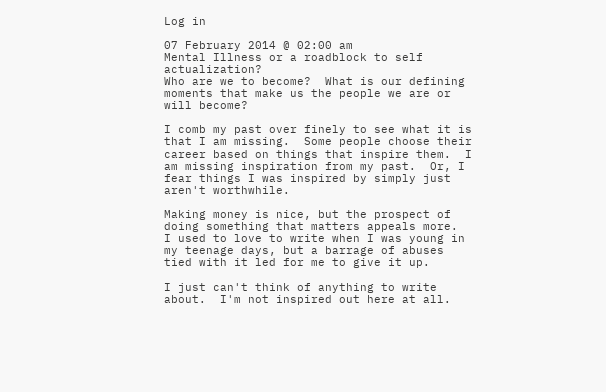Log in

07 February 2014 @ 02:00 am
Mental Illness or a roadblock to self actualization?
Who are we to become?  What is our defining moments that make us the people we are or will become?

I comb my past over finely to see what it is that I am missing.  Some people choose their career based on things that inspire them.  I am missing inspiration from my past.  Or, I fear things I was inspired by simply just aren't worthwhile.

Making money is nice, but the prospect of doing something that matters appeals more.  I used to love to write when I was young in my teenage days, but a barrage of abuses tied with it led for me to give it up.

I just can't think of anything to write about.  I'm not inspired out here at all.